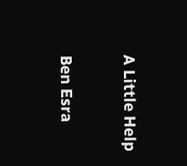A Little Help

Ben Esra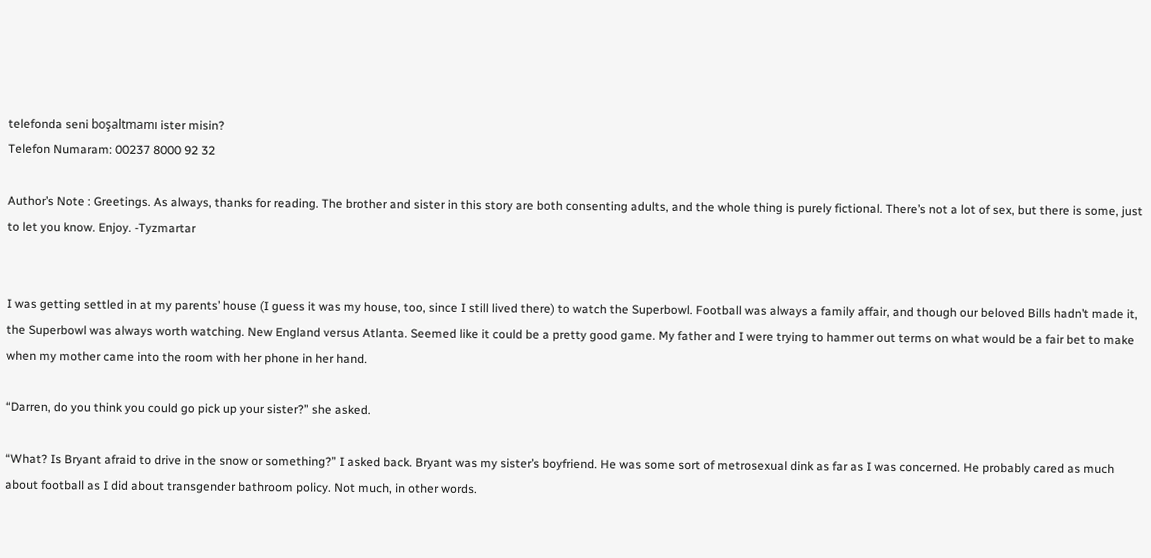telefonda seni boşaltmamı ister misin?
Telefon Numaram: 00237 8000 92 32

Author’s Note : Greetings. As always, thanks for reading. The brother and sister in this story are both consenting adults, and the whole thing is purely fictional. There’s not a lot of sex, but there is some, just to let you know. Enjoy. -Tyzmartar


I was getting settled in at my parents’ house (I guess it was my house, too, since I still lived there) to watch the Superbowl. Football was always a family affair, and though our beloved Bills hadn’t made it, the Superbowl was always worth watching. New England versus Atlanta. Seemed like it could be a pretty good game. My father and I were trying to hammer out terms on what would be a fair bet to make when my mother came into the room with her phone in her hand.

“Darren, do you think you could go pick up your sister?” she asked.

“What? Is Bryant afraid to drive in the snow or something?” I asked back. Bryant was my sister’s boyfriend. He was some sort of metrosexual dink as far as I was concerned. He probably cared as much about football as I did about transgender bathroom policy. Not much, in other words.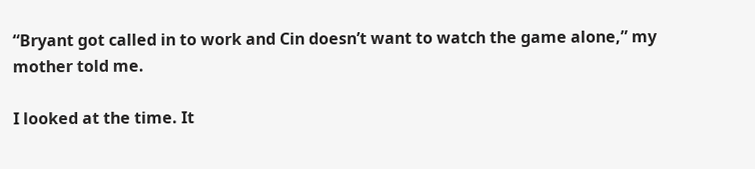“Bryant got called in to work and Cin doesn’t want to watch the game alone,” my mother told me.

I looked at the time. It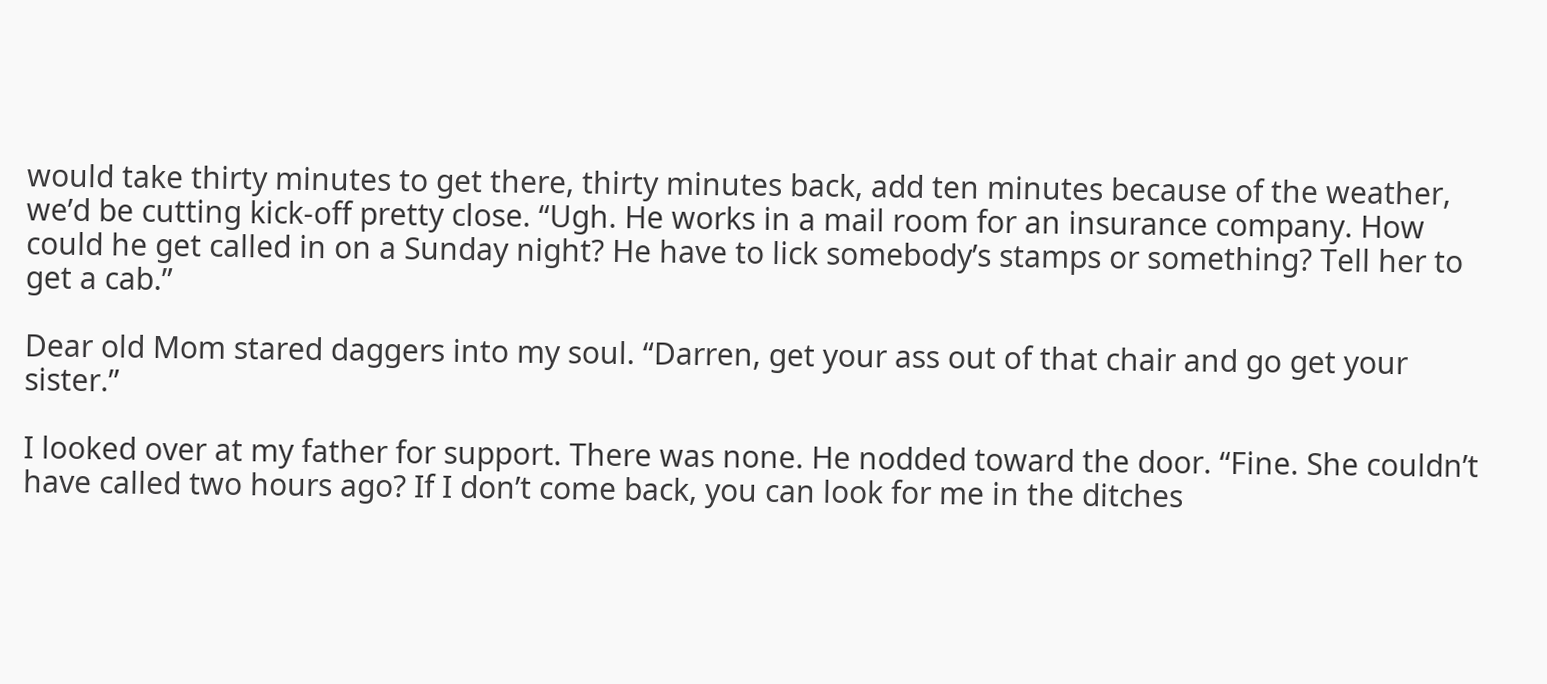would take thirty minutes to get there, thirty minutes back, add ten minutes because of the weather, we’d be cutting kick-off pretty close. “Ugh. He works in a mail room for an insurance company. How could he get called in on a Sunday night? He have to lick somebody’s stamps or something? Tell her to get a cab.”

Dear old Mom stared daggers into my soul. “Darren, get your ass out of that chair and go get your sister.”

I looked over at my father for support. There was none. He nodded toward the door. “Fine. She couldn’t have called two hours ago? If I don’t come back, you can look for me in the ditches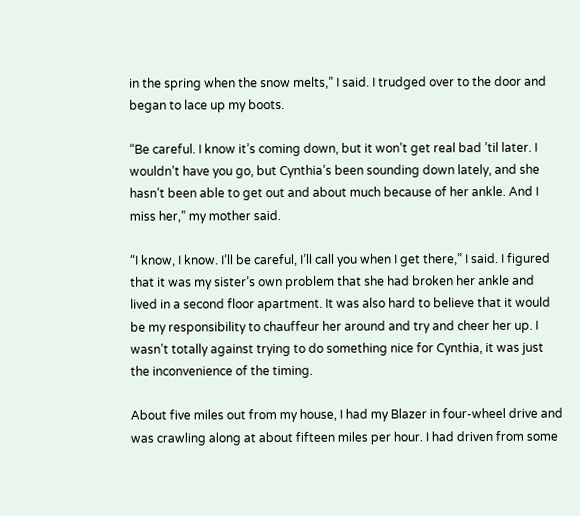in the spring when the snow melts,” I said. I trudged over to the door and began to lace up my boots.

“Be careful. I know it’s coming down, but it won’t get real bad ’til later. I wouldn’t have you go, but Cynthia’s been sounding down lately, and she hasn’t been able to get out and about much because of her ankle. And I miss her,” my mother said.

“I know, I know. I’ll be careful, I’ll call you when I get there,” I said. I figured that it was my sister’s own problem that she had broken her ankle and lived in a second floor apartment. It was also hard to believe that it would be my responsibility to chauffeur her around and try and cheer her up. I wasn’t totally against trying to do something nice for Cynthia, it was just the inconvenience of the timing.

About five miles out from my house, I had my Blazer in four-wheel drive and was crawling along at about fifteen miles per hour. I had driven from some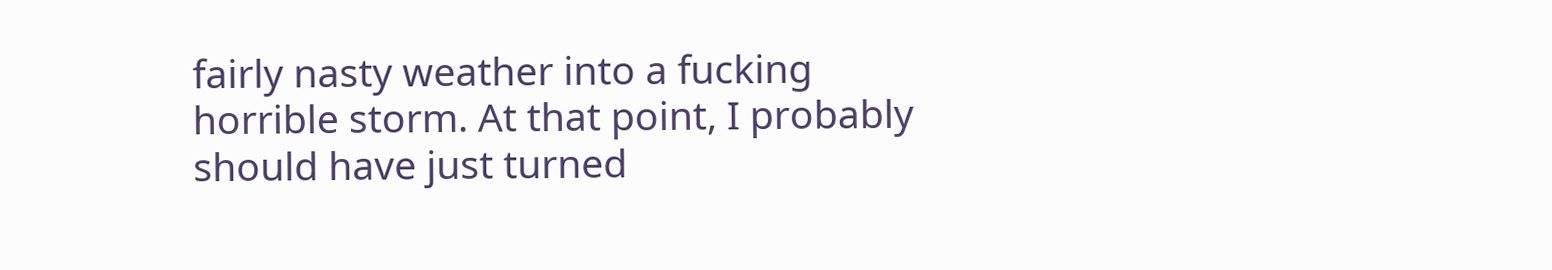fairly nasty weather into a fucking horrible storm. At that point, I probably should have just turned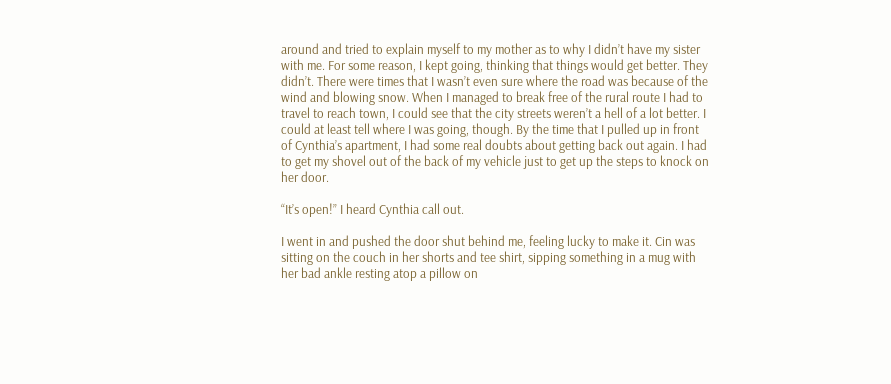around and tried to explain myself to my mother as to why I didn’t have my sister with me. For some reason, I kept going, thinking that things would get better. They didn’t. There were times that I wasn’t even sure where the road was because of the wind and blowing snow. When I managed to break free of the rural route I had to travel to reach town, I could see that the city streets weren’t a hell of a lot better. I could at least tell where I was going, though. By the time that I pulled up in front of Cynthia’s apartment, I had some real doubts about getting back out again. I had to get my shovel out of the back of my vehicle just to get up the steps to knock on her door.

“It’s open!” I heard Cynthia call out.

I went in and pushed the door shut behind me, feeling lucky to make it. Cin was sitting on the couch in her shorts and tee shirt, sipping something in a mug with her bad ankle resting atop a pillow on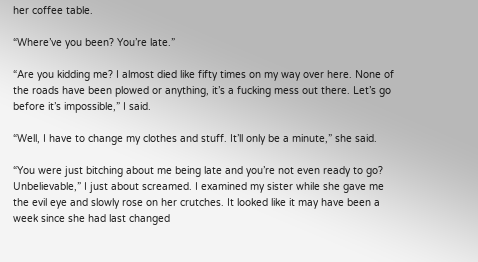her coffee table.

“Where’ve you been? You’re late.”

“Are you kidding me? I almost died like fifty times on my way over here. None of the roads have been plowed or anything, it’s a fucking mess out there. Let’s go before it’s impossible,” I said.

“Well, I have to change my clothes and stuff. It’ll only be a minute,” she said.

“You were just bitching about me being late and you’re not even ready to go? Unbelievable,” I just about screamed. I examined my sister while she gave me the evil eye and slowly rose on her crutches. It looked like it may have been a week since she had last changed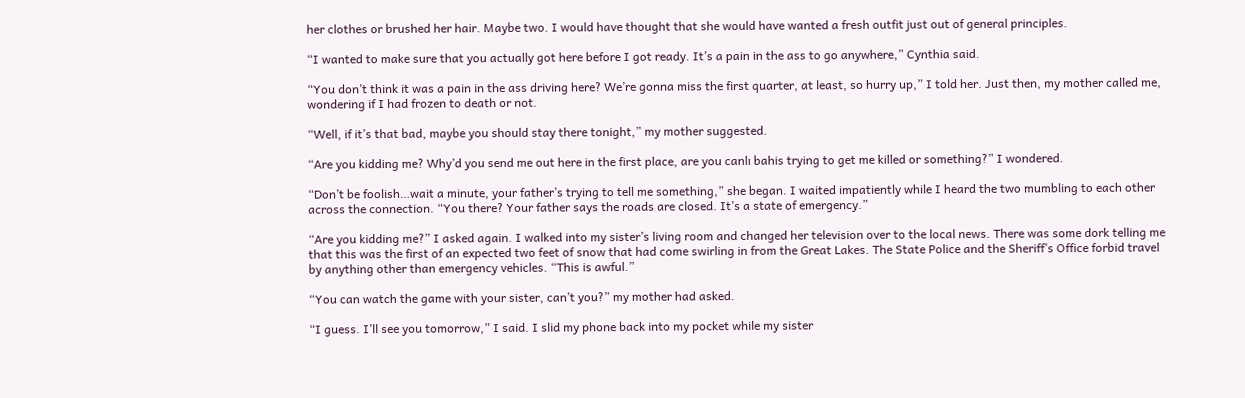her clothes or brushed her hair. Maybe two. I would have thought that she would have wanted a fresh outfit just out of general principles.

“I wanted to make sure that you actually got here before I got ready. It’s a pain in the ass to go anywhere,” Cynthia said.

“You don’t think it was a pain in the ass driving here? We’re gonna miss the first quarter, at least, so hurry up,” I told her. Just then, my mother called me, wondering if I had frozen to death or not.

“Well, if it’s that bad, maybe you should stay there tonight,” my mother suggested.

“Are you kidding me? Why’d you send me out here in the first place, are you canlı bahis trying to get me killed or something?” I wondered.

“Don’t be foolish…wait a minute, your father’s trying to tell me something,” she began. I waited impatiently while I heard the two mumbling to each other across the connection. “You there? Your father says the roads are closed. It’s a state of emergency.”

“Are you kidding me?” I asked again. I walked into my sister’s living room and changed her television over to the local news. There was some dork telling me that this was the first of an expected two feet of snow that had come swirling in from the Great Lakes. The State Police and the Sheriff’s Office forbid travel by anything other than emergency vehicles. “This is awful.”

“You can watch the game with your sister, can’t you?” my mother had asked.

“I guess. I’ll see you tomorrow,” I said. I slid my phone back into my pocket while my sister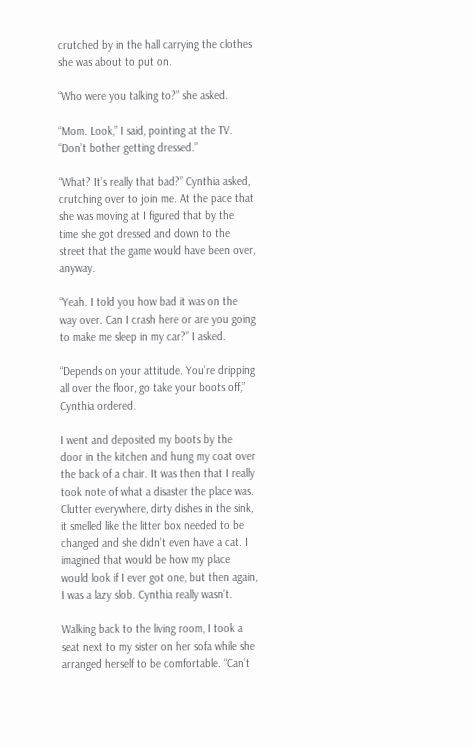crutched by in the hall carrying the clothes she was about to put on.

“Who were you talking to?” she asked.

“Mom. Look,” I said, pointing at the TV. “Don’t bother getting dressed.”

“What? It’s really that bad?” Cynthia asked, crutching over to join me. At the pace that she was moving at I figured that by the time she got dressed and down to the street that the game would have been over, anyway.

“Yeah. I told you how bad it was on the way over. Can I crash here or are you going to make me sleep in my car?” I asked.

“Depends on your attitude. You’re dripping all over the floor, go take your boots off,” Cynthia ordered.

I went and deposited my boots by the door in the kitchen and hung my coat over the back of a chair. It was then that I really took note of what a disaster the place was. Clutter everywhere, dirty dishes in the sink, it smelled like the litter box needed to be changed and she didn’t even have a cat. I imagined that would be how my place would look if I ever got one, but then again, I was a lazy slob. Cynthia really wasn’t.

Walking back to the living room, I took a seat next to my sister on her sofa while she arranged herself to be comfortable. “Can’t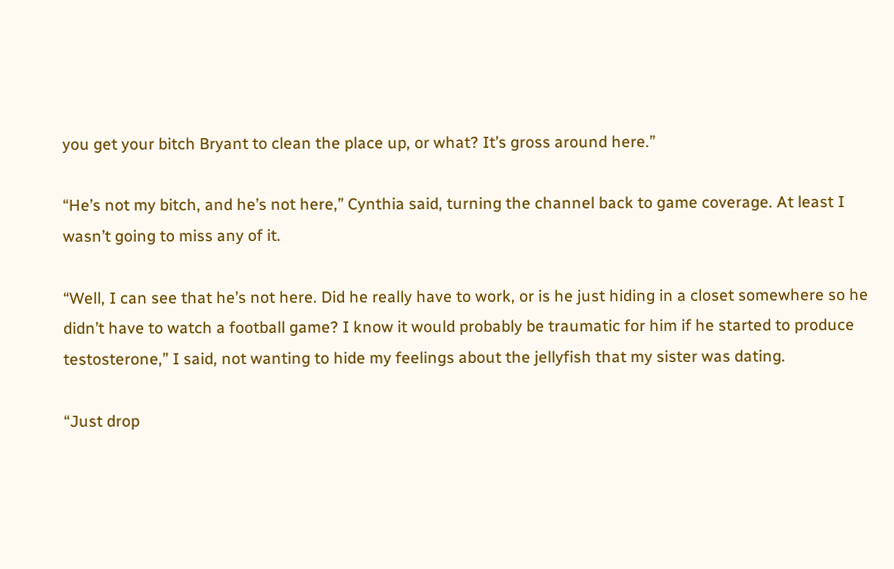you get your bitch Bryant to clean the place up, or what? It’s gross around here.”

“He’s not my bitch, and he’s not here,” Cynthia said, turning the channel back to game coverage. At least I wasn’t going to miss any of it.

“Well, I can see that he’s not here. Did he really have to work, or is he just hiding in a closet somewhere so he didn’t have to watch a football game? I know it would probably be traumatic for him if he started to produce testosterone,” I said, not wanting to hide my feelings about the jellyfish that my sister was dating.

“Just drop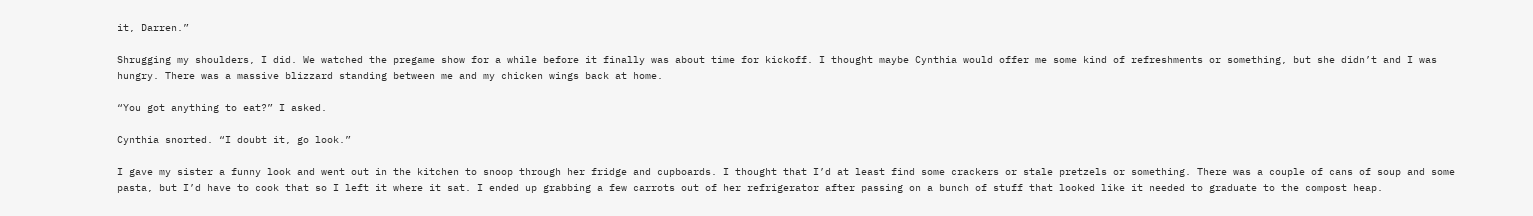it, Darren.”

Shrugging my shoulders, I did. We watched the pregame show for a while before it finally was about time for kickoff. I thought maybe Cynthia would offer me some kind of refreshments or something, but she didn’t and I was hungry. There was a massive blizzard standing between me and my chicken wings back at home.

“You got anything to eat?” I asked.

Cynthia snorted. “I doubt it, go look.”

I gave my sister a funny look and went out in the kitchen to snoop through her fridge and cupboards. I thought that I’d at least find some crackers or stale pretzels or something. There was a couple of cans of soup and some pasta, but I’d have to cook that so I left it where it sat. I ended up grabbing a few carrots out of her refrigerator after passing on a bunch of stuff that looked like it needed to graduate to the compost heap.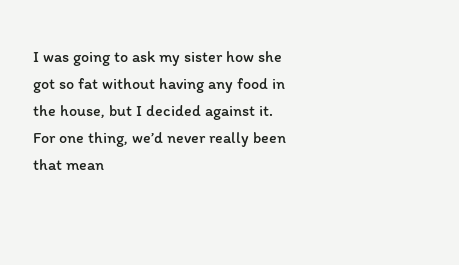I was going to ask my sister how she got so fat without having any food in the house, but I decided against it. For one thing, we’d never really been that mean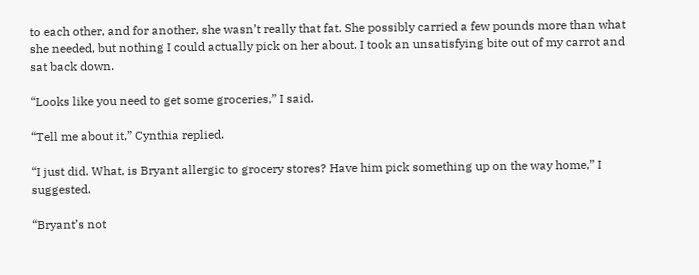to each other, and for another, she wasn’t really that fat. She possibly carried a few pounds more than what she needed, but nothing I could actually pick on her about. I took an unsatisfying bite out of my carrot and sat back down.

“Looks like you need to get some groceries,” I said.

“Tell me about it,” Cynthia replied.

“I just did. What, is Bryant allergic to grocery stores? Have him pick something up on the way home,” I suggested.

“Bryant’s not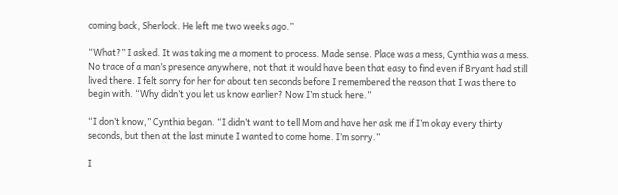coming back, Sherlock. He left me two weeks ago.”

“What?” I asked. It was taking me a moment to process. Made sense. Place was a mess, Cynthia was a mess. No trace of a man’s presence anywhere, not that it would have been that easy to find even if Bryant had still lived there. I felt sorry for her for about ten seconds before I remembered the reason that I was there to begin with. “Why didn’t you let us know earlier? Now I’m stuck here.”

“I don’t know,” Cynthia began. “I didn’t want to tell Mom and have her ask me if I’m okay every thirty seconds, but then at the last minute I wanted to come home. I’m sorry.”

I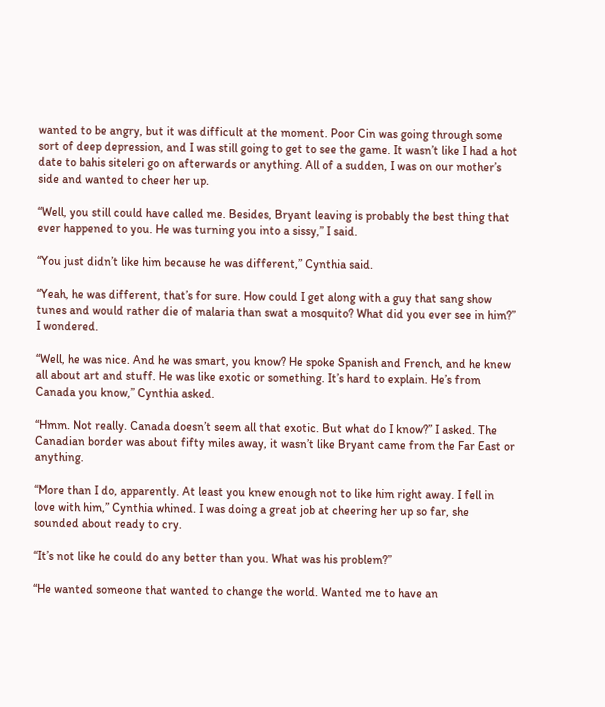wanted to be angry, but it was difficult at the moment. Poor Cin was going through some sort of deep depression, and I was still going to get to see the game. It wasn’t like I had a hot date to bahis siteleri go on afterwards or anything. All of a sudden, I was on our mother’s side and wanted to cheer her up.

“Well, you still could have called me. Besides, Bryant leaving is probably the best thing that ever happened to you. He was turning you into a sissy,” I said.

“You just didn’t like him because he was different,” Cynthia said.

“Yeah, he was different, that’s for sure. How could I get along with a guy that sang show tunes and would rather die of malaria than swat a mosquito? What did you ever see in him?” I wondered.

“Well, he was nice. And he was smart, you know? He spoke Spanish and French, and he knew all about art and stuff. He was like exotic or something. It’s hard to explain. He’s from Canada you know,” Cynthia asked.

“Hmm. Not really. Canada doesn’t seem all that exotic. But what do I know?” I asked. The Canadian border was about fifty miles away, it wasn’t like Bryant came from the Far East or anything.

“More than I do, apparently. At least you knew enough not to like him right away. I fell in love with him,” Cynthia whined. I was doing a great job at cheering her up so far, she sounded about ready to cry.

“It’s not like he could do any better than you. What was his problem?”

“He wanted someone that wanted to change the world. Wanted me to have an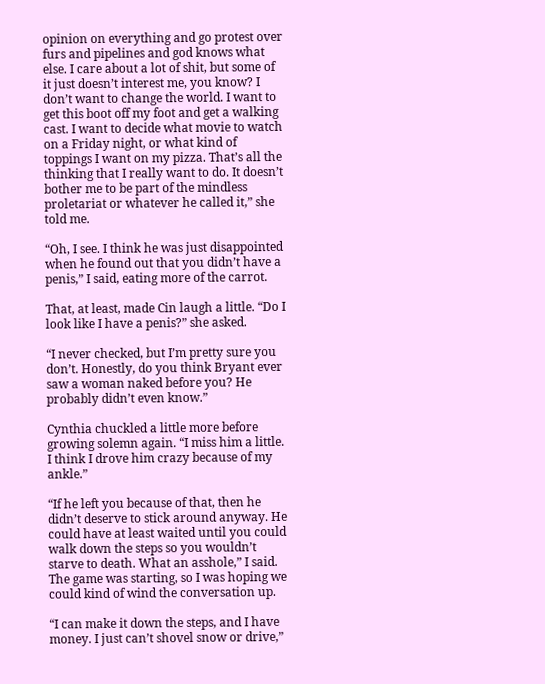opinion on everything and go protest over furs and pipelines and god knows what else. I care about a lot of shit, but some of it just doesn’t interest me, you know? I don’t want to change the world. I want to get this boot off my foot and get a walking cast. I want to decide what movie to watch on a Friday night, or what kind of toppings I want on my pizza. That’s all the thinking that I really want to do. It doesn’t bother me to be part of the mindless proletariat or whatever he called it,” she told me.

“Oh, I see. I think he was just disappointed when he found out that you didn’t have a penis,” I said, eating more of the carrot.

That, at least, made Cin laugh a little. “Do I look like I have a penis?” she asked.

“I never checked, but I’m pretty sure you don’t. Honestly, do you think Bryant ever saw a woman naked before you? He probably didn’t even know.”

Cynthia chuckled a little more before growing solemn again. “I miss him a little. I think I drove him crazy because of my ankle.”

“If he left you because of that, then he didn’t deserve to stick around anyway. He could have at least waited until you could walk down the steps so you wouldn’t starve to death. What an asshole,” I said. The game was starting, so I was hoping we could kind of wind the conversation up.

“I can make it down the steps, and I have money. I just can’t shovel snow or drive,”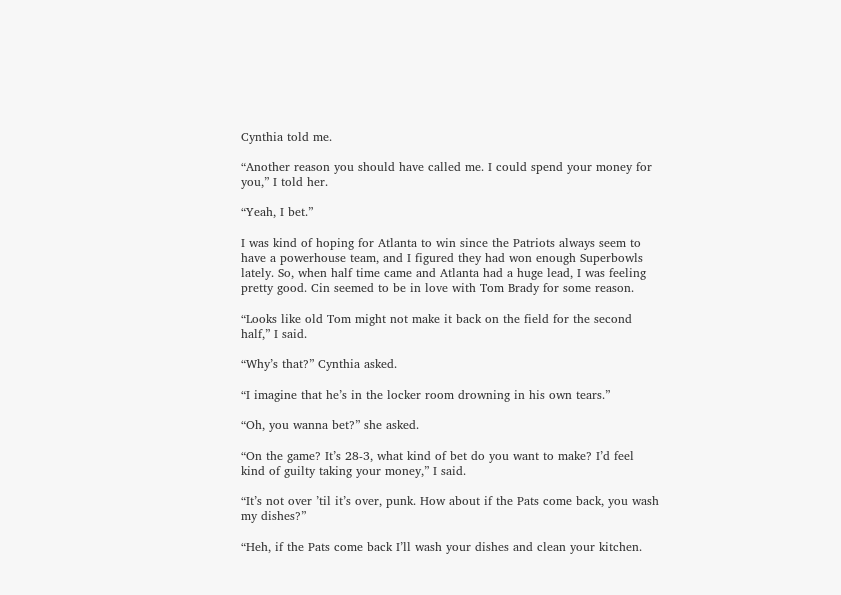Cynthia told me.

“Another reason you should have called me. I could spend your money for you,” I told her.

“Yeah, I bet.”

I was kind of hoping for Atlanta to win since the Patriots always seem to have a powerhouse team, and I figured they had won enough Superbowls lately. So, when half time came and Atlanta had a huge lead, I was feeling pretty good. Cin seemed to be in love with Tom Brady for some reason.

“Looks like old Tom might not make it back on the field for the second half,” I said.

“Why’s that?” Cynthia asked.

“I imagine that he’s in the locker room drowning in his own tears.”

“Oh, you wanna bet?” she asked.

“On the game? It’s 28-3, what kind of bet do you want to make? I’d feel kind of guilty taking your money,” I said.

“It’s not over ’til it’s over, punk. How about if the Pats come back, you wash my dishes?”

“Heh, if the Pats come back I’ll wash your dishes and clean your kitchen.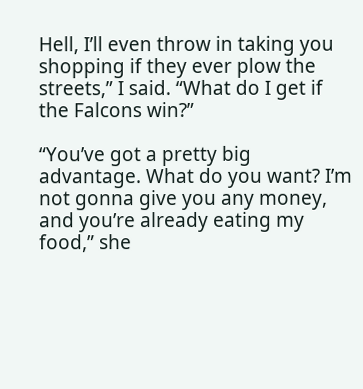Hell, I’ll even throw in taking you shopping if they ever plow the streets,” I said. “What do I get if the Falcons win?”

“You’ve got a pretty big advantage. What do you want? I’m not gonna give you any money, and you’re already eating my food,” she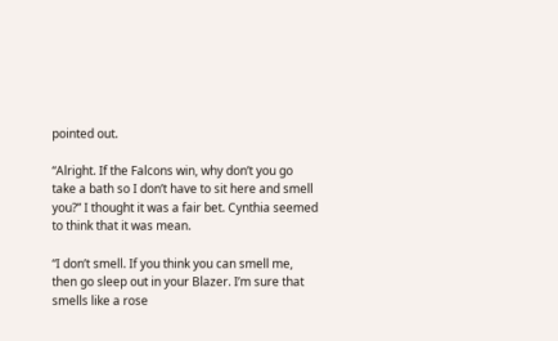pointed out.

“Alright. If the Falcons win, why don’t you go take a bath so I don’t have to sit here and smell you?” I thought it was a fair bet. Cynthia seemed to think that it was mean.

“I don’t smell. If you think you can smell me, then go sleep out in your Blazer. I’m sure that smells like a rose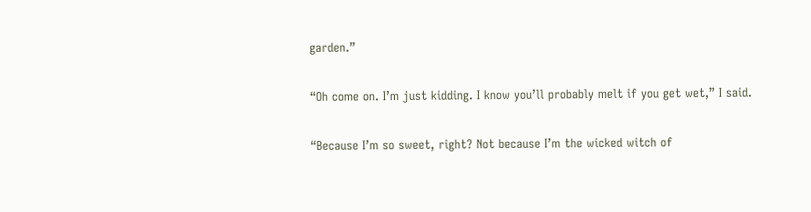garden.”

“Oh come on. I’m just kidding. I know you’ll probably melt if you get wet,” I said.

“Because I’m so sweet, right? Not because I’m the wicked witch of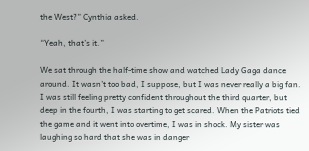the West?” Cynthia asked.

“Yeah, that’s it.”

We sat through the half-time show and watched Lady Gaga dance around. It wasn’t too bad, I suppose, but I was never really a big fan. I was still feeling pretty confident throughout the third quarter, but deep in the fourth, I was starting to get scared. When the Patriots tied the game and it went into overtime, I was in shock. My sister was laughing so hard that she was in danger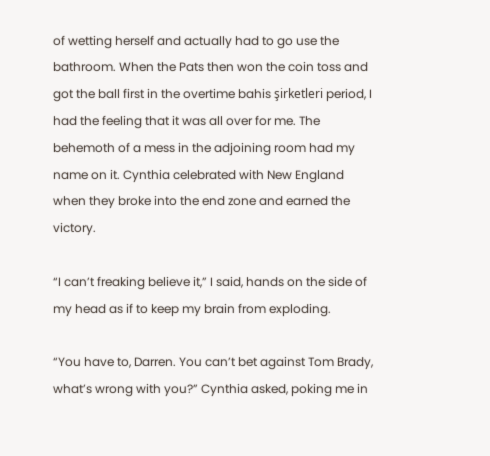of wetting herself and actually had to go use the bathroom. When the Pats then won the coin toss and got the ball first in the overtime bahis şirketleri period, I had the feeling that it was all over for me. The behemoth of a mess in the adjoining room had my name on it. Cynthia celebrated with New England when they broke into the end zone and earned the victory.

“I can’t freaking believe it,” I said, hands on the side of my head as if to keep my brain from exploding.

“You have to, Darren. You can’t bet against Tom Brady, what’s wrong with you?” Cynthia asked, poking me in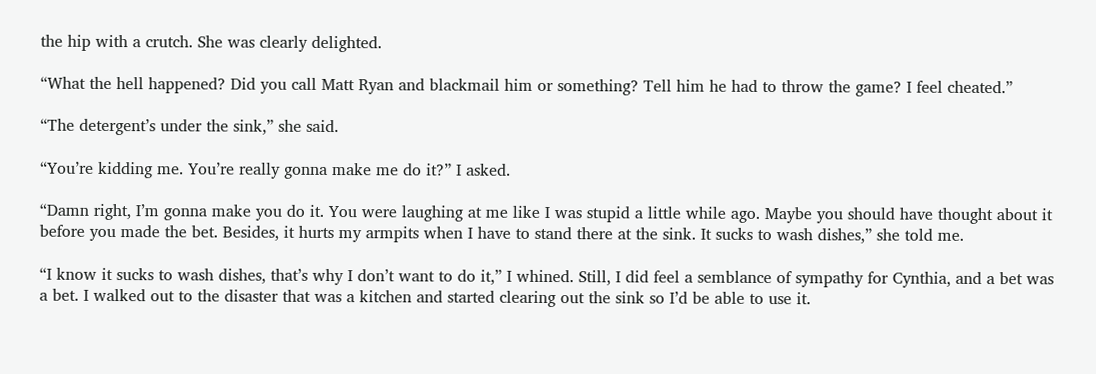the hip with a crutch. She was clearly delighted.

“What the hell happened? Did you call Matt Ryan and blackmail him or something? Tell him he had to throw the game? I feel cheated.”

“The detergent’s under the sink,” she said.

“You’re kidding me. You’re really gonna make me do it?” I asked.

“Damn right, I’m gonna make you do it. You were laughing at me like I was stupid a little while ago. Maybe you should have thought about it before you made the bet. Besides, it hurts my armpits when I have to stand there at the sink. It sucks to wash dishes,” she told me.

“I know it sucks to wash dishes, that’s why I don’t want to do it,” I whined. Still, I did feel a semblance of sympathy for Cynthia, and a bet was a bet. I walked out to the disaster that was a kitchen and started clearing out the sink so I’d be able to use it.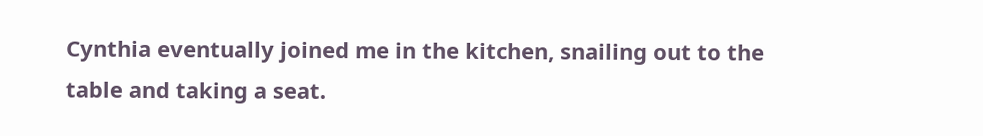Cynthia eventually joined me in the kitchen, snailing out to the table and taking a seat.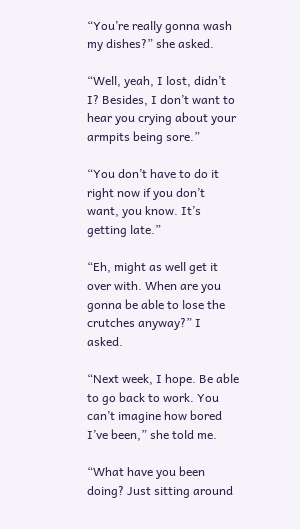“You’re really gonna wash my dishes?” she asked.

“Well, yeah, I lost, didn’t I? Besides, I don’t want to hear you crying about your armpits being sore.”

“You don’t have to do it right now if you don’t want, you know. It’s getting late.”

“Eh, might as well get it over with. When are you gonna be able to lose the crutches anyway?” I asked.

“Next week, I hope. Be able to go back to work. You can’t imagine how bored I’ve been,” she told me.

“What have you been doing? Just sitting around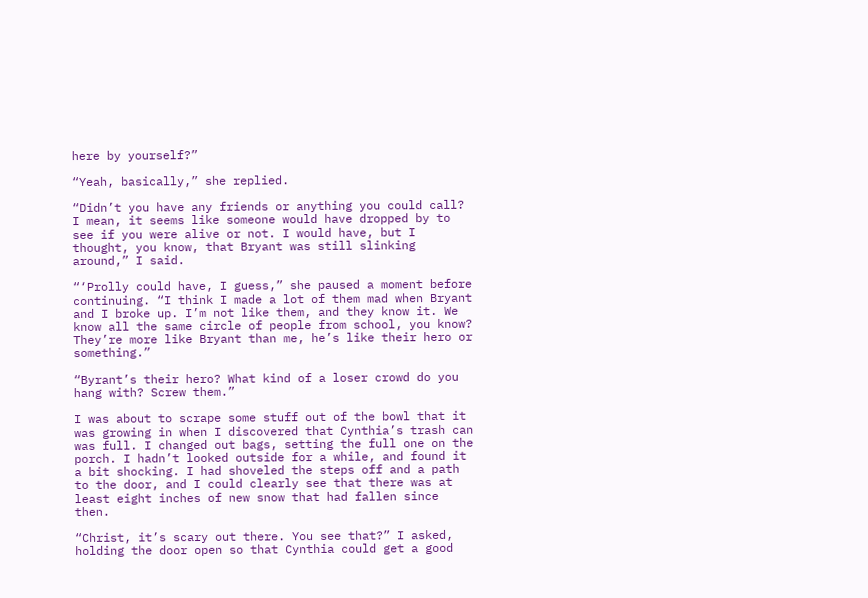here by yourself?”

“Yeah, basically,” she replied.

“Didn’t you have any friends or anything you could call? I mean, it seems like someone would have dropped by to see if you were alive or not. I would have, but I thought, you know, that Bryant was still slinking around,” I said.

“‘Prolly could have, I guess,” she paused a moment before continuing. “I think I made a lot of them mad when Bryant and I broke up. I’m not like them, and they know it. We know all the same circle of people from school, you know? They’re more like Bryant than me, he’s like their hero or something.”

“Byrant’s their hero? What kind of a loser crowd do you hang with? Screw them.”

I was about to scrape some stuff out of the bowl that it was growing in when I discovered that Cynthia’s trash can was full. I changed out bags, setting the full one on the porch. I hadn’t looked outside for a while, and found it a bit shocking. I had shoveled the steps off and a path to the door, and I could clearly see that there was at least eight inches of new snow that had fallen since then.

“Christ, it’s scary out there. You see that?” I asked, holding the door open so that Cynthia could get a good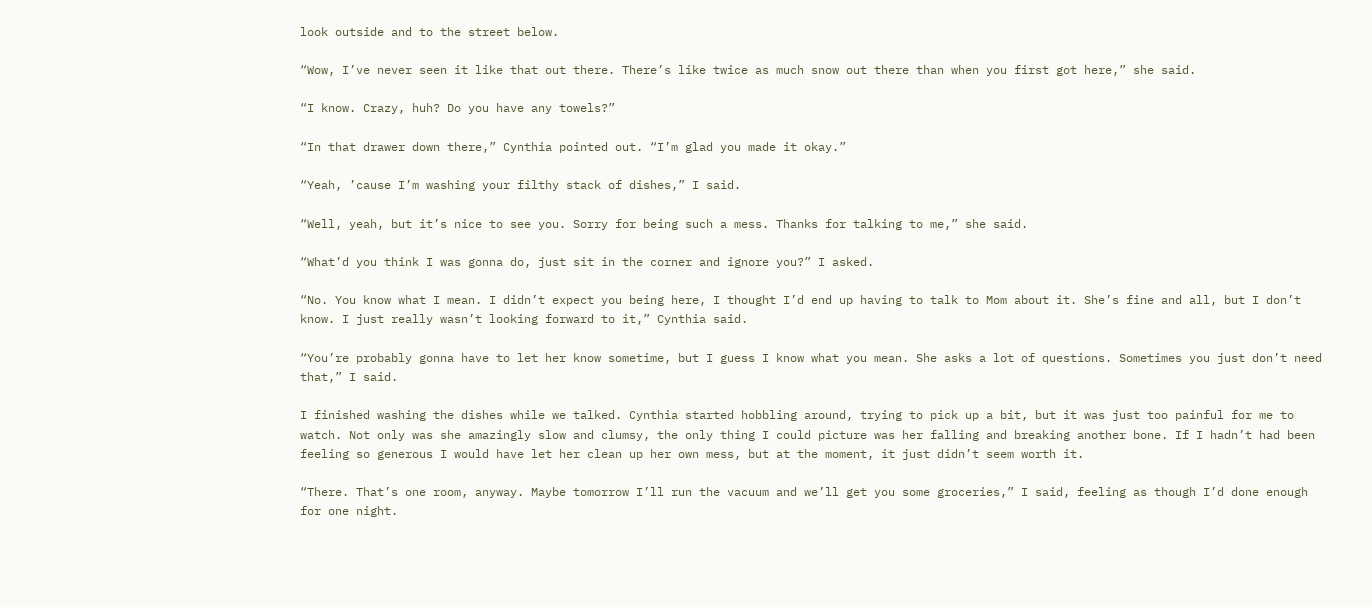look outside and to the street below.

“Wow, I’ve never seen it like that out there. There’s like twice as much snow out there than when you first got here,” she said.

“I know. Crazy, huh? Do you have any towels?”

“In that drawer down there,” Cynthia pointed out. “I’m glad you made it okay.”

“Yeah, ’cause I’m washing your filthy stack of dishes,” I said.

“Well, yeah, but it’s nice to see you. Sorry for being such a mess. Thanks for talking to me,” she said.

“What’d you think I was gonna do, just sit in the corner and ignore you?” I asked.

“No. You know what I mean. I didn’t expect you being here, I thought I’d end up having to talk to Mom about it. She’s fine and all, but I don’t know. I just really wasn’t looking forward to it,” Cynthia said.

“You’re probably gonna have to let her know sometime, but I guess I know what you mean. She asks a lot of questions. Sometimes you just don’t need that,” I said.

I finished washing the dishes while we talked. Cynthia started hobbling around, trying to pick up a bit, but it was just too painful for me to watch. Not only was she amazingly slow and clumsy, the only thing I could picture was her falling and breaking another bone. If I hadn’t had been feeling so generous I would have let her clean up her own mess, but at the moment, it just didn’t seem worth it.

“There. That’s one room, anyway. Maybe tomorrow I’ll run the vacuum and we’ll get you some groceries,” I said, feeling as though I’d done enough for one night.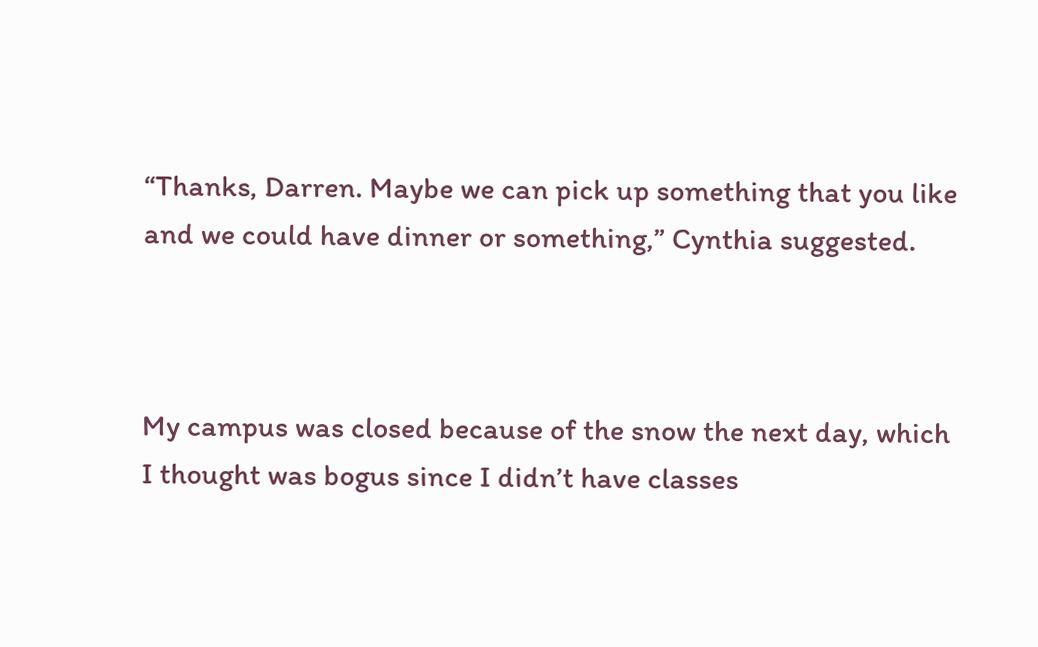“Thanks, Darren. Maybe we can pick up something that you like and we could have dinner or something,” Cynthia suggested.



My campus was closed because of the snow the next day, which I thought was bogus since I didn’t have classes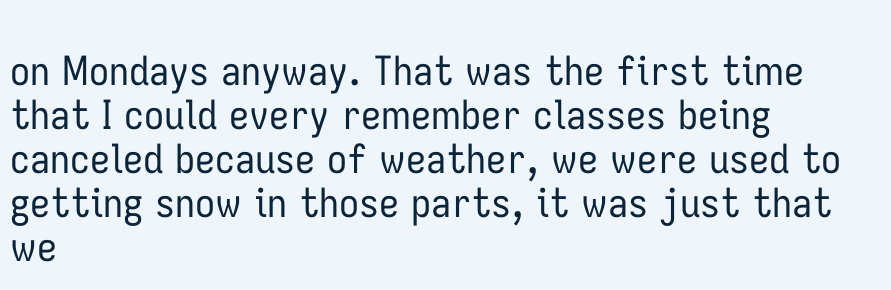on Mondays anyway. That was the first time that I could every remember classes being canceled because of weather, we were used to getting snow in those parts, it was just that we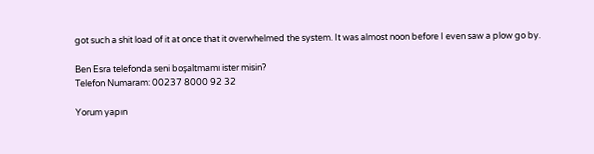got such a shit load of it at once that it overwhelmed the system. It was almost noon before I even saw a plow go by.

Ben Esra telefonda seni boşaltmamı ister misin?
Telefon Numaram: 00237 8000 92 32

Yorum yapın